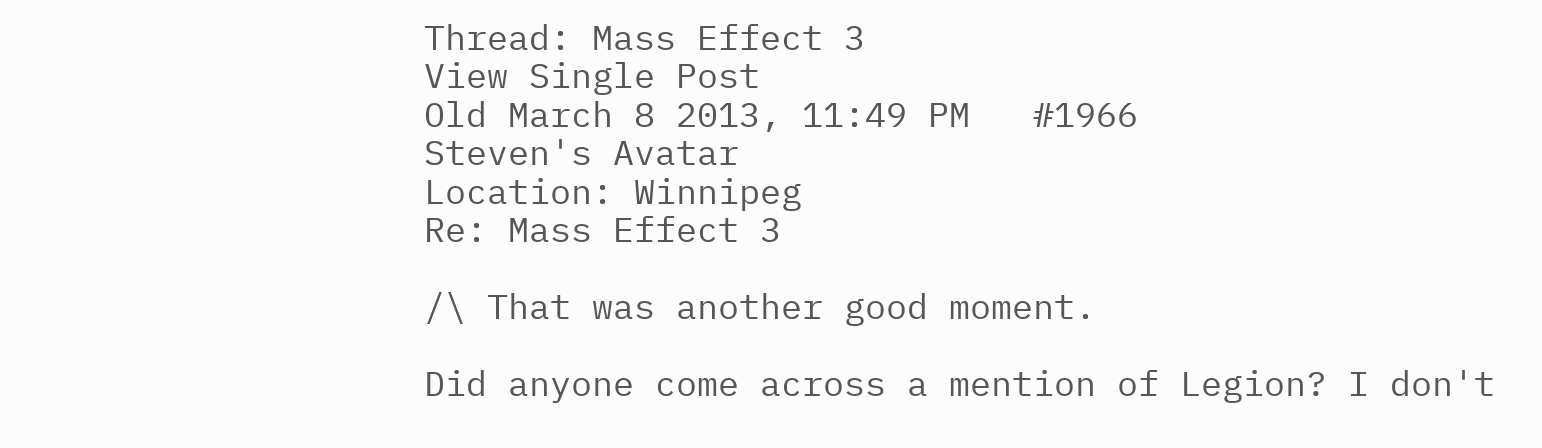Thread: Mass Effect 3
View Single Post
Old March 8 2013, 11:49 PM   #1966
Steven's Avatar
Location: Winnipeg
Re: Mass Effect 3

/\ That was another good moment.

Did anyone come across a mention of Legion? I don't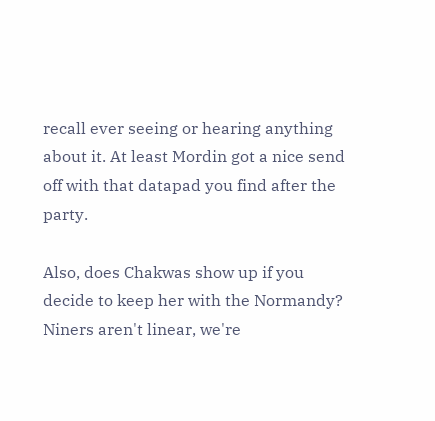recall ever seeing or hearing anything about it. At least Mordin got a nice send off with that datapad you find after the party.

Also, does Chakwas show up if you decide to keep her with the Normandy?
Niners aren't linear, we're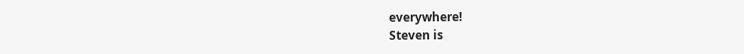everywhere!
Steven is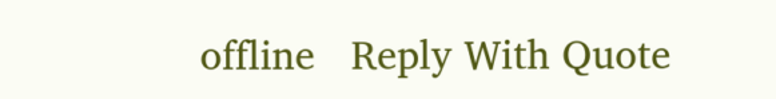offline   Reply With Quote